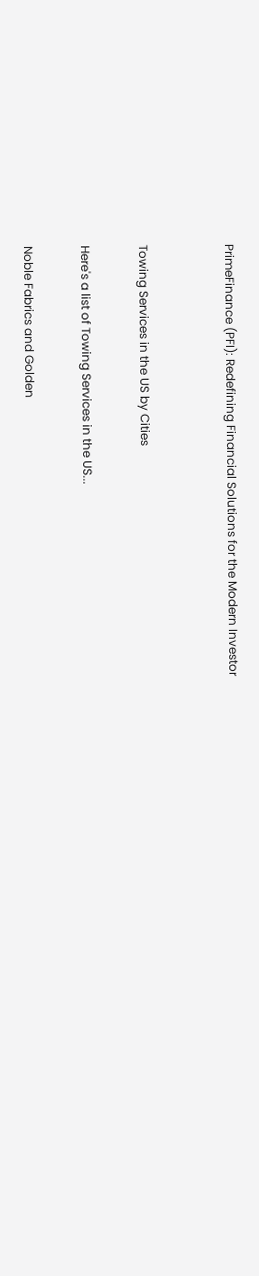PrimeFinance (PFI): Redefining Financial Solutions for the Modern Investor


Towing Services in the US by Cities

Here's a list of Towing Services in the US...

Noble Fabrics and Golden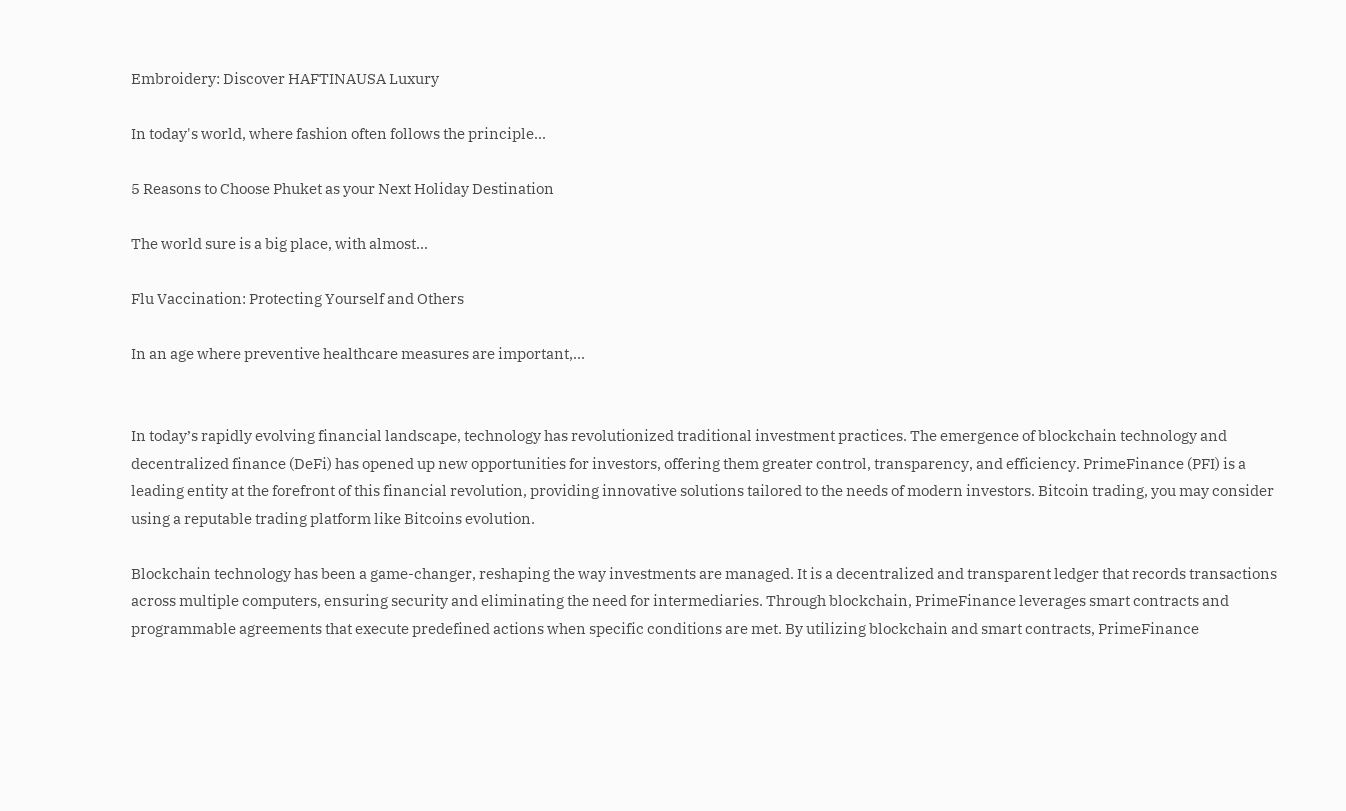Embroidery: Discover HAFTINAUSA Luxury

In today's world, where fashion often follows the principle...

5 Reasons to Choose Phuket as your Next Holiday Destination

The world sure is a big place, with almost...

Flu Vaccination: Protecting Yourself and Others

In an age where preventive healthcare measures are important,...


In today’s rapidly evolving financial landscape, technology has revolutionized traditional investment practices. The emergence of blockchain technology and decentralized finance (DeFi) has opened up new opportunities for investors, offering them greater control, transparency, and efficiency. PrimeFinance (PFI) is a leading entity at the forefront of this financial revolution, providing innovative solutions tailored to the needs of modern investors. Bitcoin trading, you may consider using a reputable trading platform like Bitcoins evolution.

Blockchain technology has been a game-changer, reshaping the way investments are managed. It is a decentralized and transparent ledger that records transactions across multiple computers, ensuring security and eliminating the need for intermediaries. Through blockchain, PrimeFinance leverages smart contracts and programmable agreements that execute predefined actions when specific conditions are met. By utilizing blockchain and smart contracts, PrimeFinance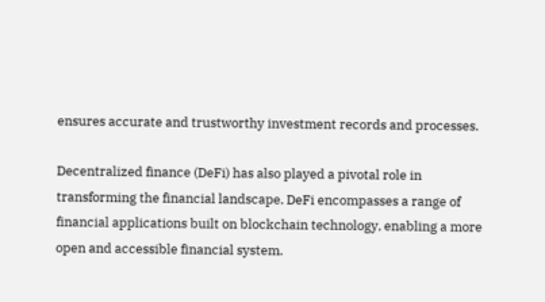ensures accurate and trustworthy investment records and processes.

Decentralized finance (DeFi) has also played a pivotal role in transforming the financial landscape. DeFi encompasses a range of financial applications built on blockchain technology, enabling a more open and accessible financial system.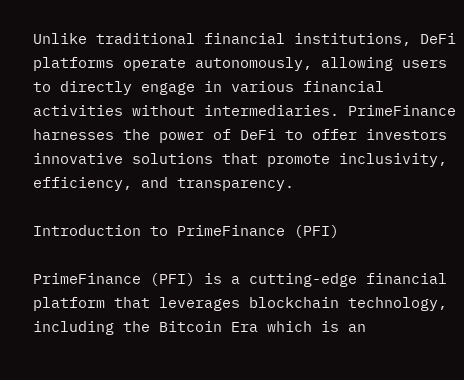Unlike traditional financial institutions, DeFi platforms operate autonomously, allowing users to directly engage in various financial activities without intermediaries. PrimeFinance harnesses the power of DeFi to offer investors innovative solutions that promote inclusivity, efficiency, and transparency.

Introduction to PrimeFinance (PFI)

PrimeFinance (PFI) is a cutting-edge financial platform that leverages blockchain technology, including the Bitcoin Era which is an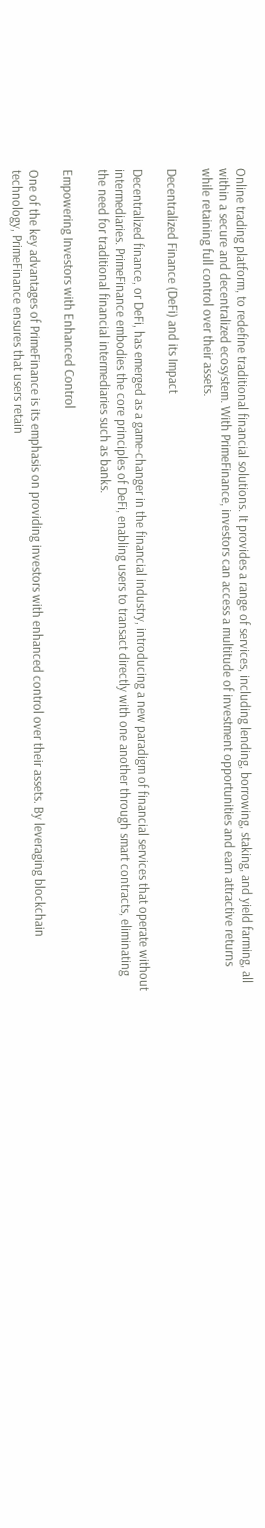Online trading platform, to redefine traditional financial solutions. It provides a range of services, including lending, borrowing, staking, and yield farming, all within a secure and decentralized ecosystem. With PrimeFinance, investors can access a multitude of investment opportunities and earn attractive returns while retaining full control over their assets.

Decentralized Finance (DeFi) and its Impact

Decentralized finance, or DeFi, has emerged as a game-changer in the financial industry, introducing a new paradigm of financial services that operate without intermediaries. PrimeFinance embodies the core principles of DeFi, enabling users to transact directly with one another through smart contracts, eliminating the need for traditional financial intermediaries such as banks.

Empowering Investors with Enhanced Control

One of the key advantages of PrimeFinance is its emphasis on providing investors with enhanced control over their assets. By leveraging blockchain technology, PrimeFinance ensures that users retain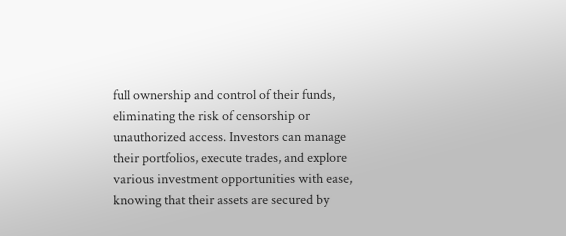full ownership and control of their funds, eliminating the risk of censorship or unauthorized access. Investors can manage their portfolios, execute trades, and explore various investment opportunities with ease, knowing that their assets are secured by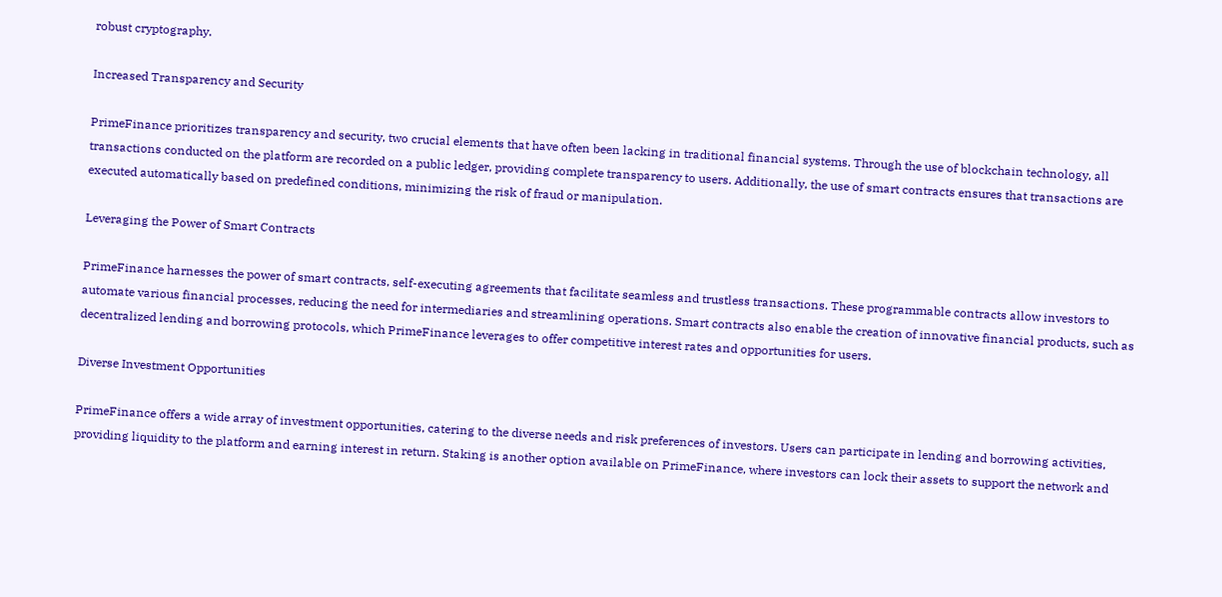robust cryptography.

Increased Transparency and Security

PrimeFinance prioritizes transparency and security, two crucial elements that have often been lacking in traditional financial systems. Through the use of blockchain technology, all transactions conducted on the platform are recorded on a public ledger, providing complete transparency to users. Additionally, the use of smart contracts ensures that transactions are executed automatically based on predefined conditions, minimizing the risk of fraud or manipulation.

Leveraging the Power of Smart Contracts

PrimeFinance harnesses the power of smart contracts, self-executing agreements that facilitate seamless and trustless transactions. These programmable contracts allow investors to automate various financial processes, reducing the need for intermediaries and streamlining operations. Smart contracts also enable the creation of innovative financial products, such as decentralized lending and borrowing protocols, which PrimeFinance leverages to offer competitive interest rates and opportunities for users.

Diverse Investment Opportunities

PrimeFinance offers a wide array of investment opportunities, catering to the diverse needs and risk preferences of investors. Users can participate in lending and borrowing activities, providing liquidity to the platform and earning interest in return. Staking is another option available on PrimeFinance, where investors can lock their assets to support the network and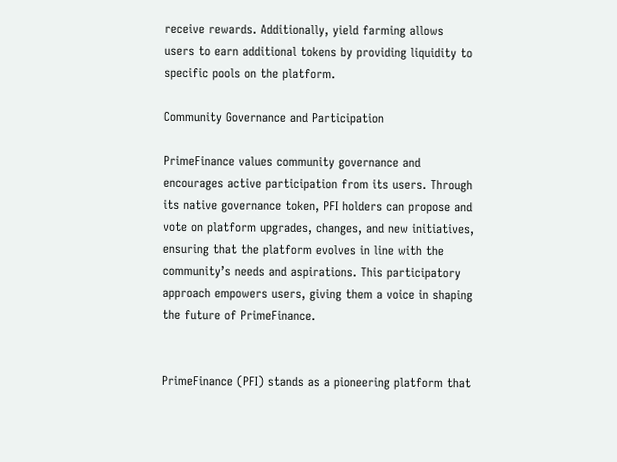receive rewards. Additionally, yield farming allows users to earn additional tokens by providing liquidity to specific pools on the platform.

Community Governance and Participation

PrimeFinance values community governance and encourages active participation from its users. Through its native governance token, PFI holders can propose and vote on platform upgrades, changes, and new initiatives, ensuring that the platform evolves in line with the community’s needs and aspirations. This participatory approach empowers users, giving them a voice in shaping the future of PrimeFinance.


PrimeFinance (PFI) stands as a pioneering platform that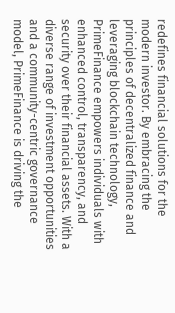redefines financial solutions for the modern investor. By embracing the principles of decentralized finance and leveraging blockchain technology, PrimeFinance empowers individuals with enhanced control, transparency, and security over their financial assets. With a diverse range of investment opportunities and a community-centric governance model, PrimeFinance is driving the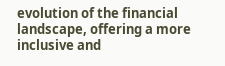evolution of the financial landscape, offering a more inclusive and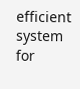efficient system for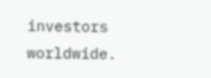investors worldwide.